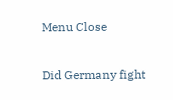Menu Close

Did Germany fight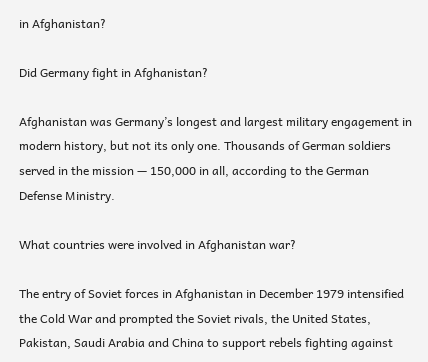in Afghanistan?

Did Germany fight in Afghanistan?

Afghanistan was Germany’s longest and largest military engagement in modern history, but not its only one. Thousands of German soldiers served in the mission — 150,000 in all, according to the German Defense Ministry.

What countries were involved in Afghanistan war?

The entry of Soviet forces in Afghanistan in December 1979 intensified the Cold War and prompted the Soviet rivals, the United States, Pakistan, Saudi Arabia and China to support rebels fighting against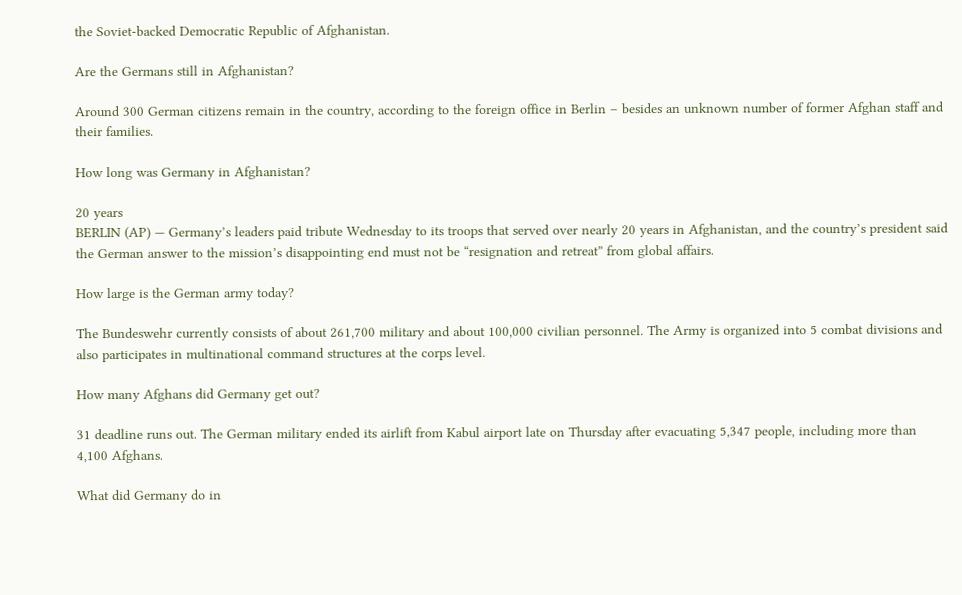the Soviet-backed Democratic Republic of Afghanistan.

Are the Germans still in Afghanistan?

Around 300 German citizens remain in the country, according to the foreign office in Berlin – besides an unknown number of former Afghan staff and their families.

How long was Germany in Afghanistan?

20 years
BERLIN (AP) — Germany’s leaders paid tribute Wednesday to its troops that served over nearly 20 years in Afghanistan, and the country’s president said the German answer to the mission’s disappointing end must not be “resignation and retreat” from global affairs.

How large is the German army today?

The Bundeswehr currently consists of about 261,700 military and about 100,000 civilian personnel. The Army is organized into 5 combat divisions and also participates in multinational command structures at the corps level.

How many Afghans did Germany get out?

31 deadline runs out. The German military ended its airlift from Kabul airport late on Thursday after evacuating 5,347 people, including more than 4,100 Afghans.

What did Germany do in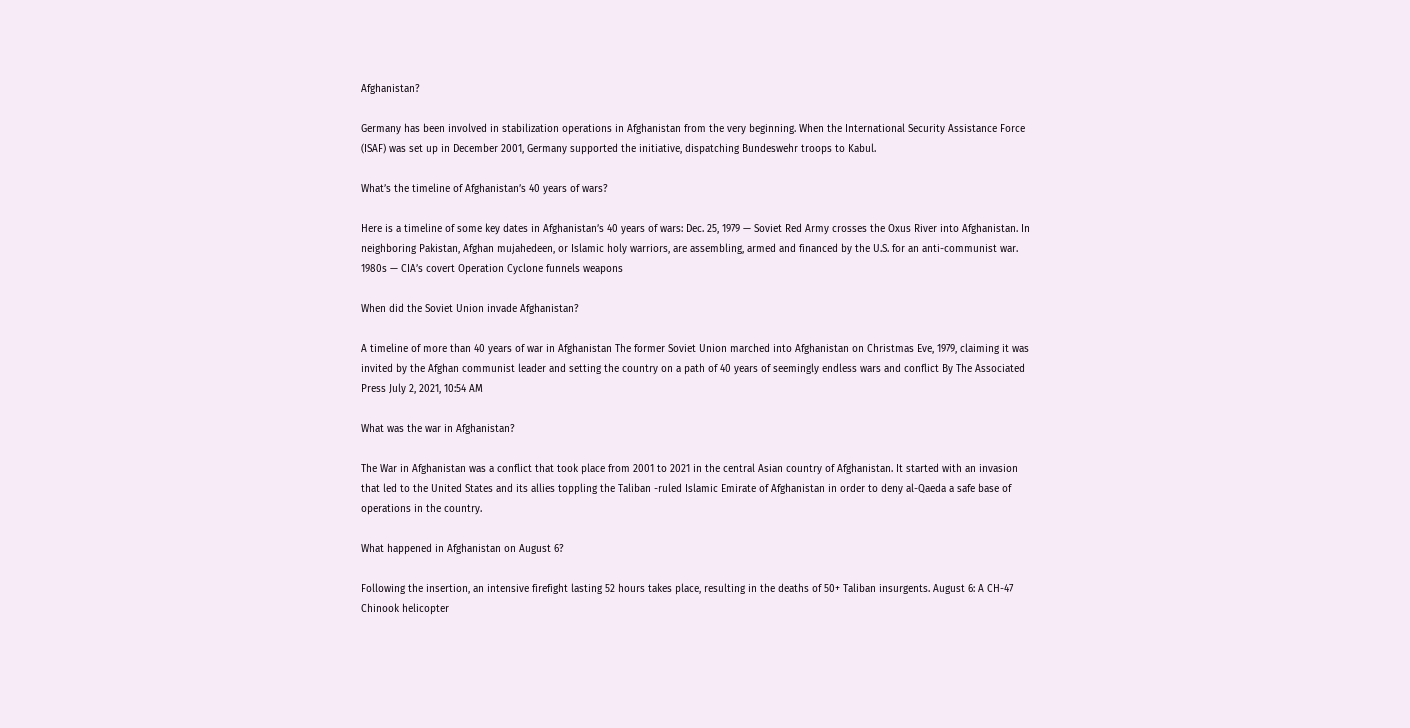Afghanistan?

Germany has been involved in stabilization operations in Afghanistan from the very beginning. When the International Security Assistance Force (ISAF) was set up in December 2001, Germany supported the initiative, dispatching Bundeswehr troops to Kabul.

What’s the timeline of Afghanistan’s 40 years of wars?

Here is a timeline of some key dates in Afghanistan’s 40 years of wars: Dec. 25, 1979 — Soviet Red Army crosses the Oxus River into Afghanistan. In neighboring Pakistan, Afghan mujahedeen, or Islamic holy warriors, are assembling, armed and financed by the U.S. for an anti-communist war. 1980s — CIA’s covert Operation Cyclone funnels weapons

When did the Soviet Union invade Afghanistan?

A timeline of more than 40 years of war in Afghanistan The former Soviet Union marched into Afghanistan on Christmas Eve, 1979, claiming it was invited by the Afghan communist leader and setting the country on a path of 40 years of seemingly endless wars and conflict By The Associated Press July 2, 2021, 10:54 AM

What was the war in Afghanistan?

The War in Afghanistan was a conflict that took place from 2001 to 2021 in the central Asian country of Afghanistan. It started with an invasion that led to the United States and its allies toppling the Taliban -ruled Islamic Emirate of Afghanistan in order to deny al-Qaeda a safe base of operations in the country.

What happened in Afghanistan on August 6?

Following the insertion, an intensive firefight lasting 52 hours takes place, resulting in the deaths of 50+ Taliban insurgents. August 6: A CH-47 Chinook helicopter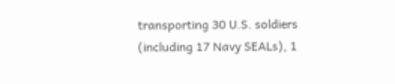transporting 30 U.S. soldiers (including 17 Navy SEALs), 1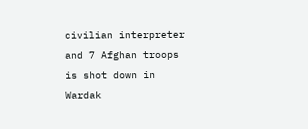civilian interpreter and 7 Afghan troops is shot down in Wardak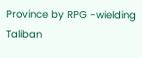Province by RPG -wielding Taliban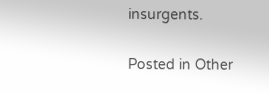insurgents.

Posted in Other